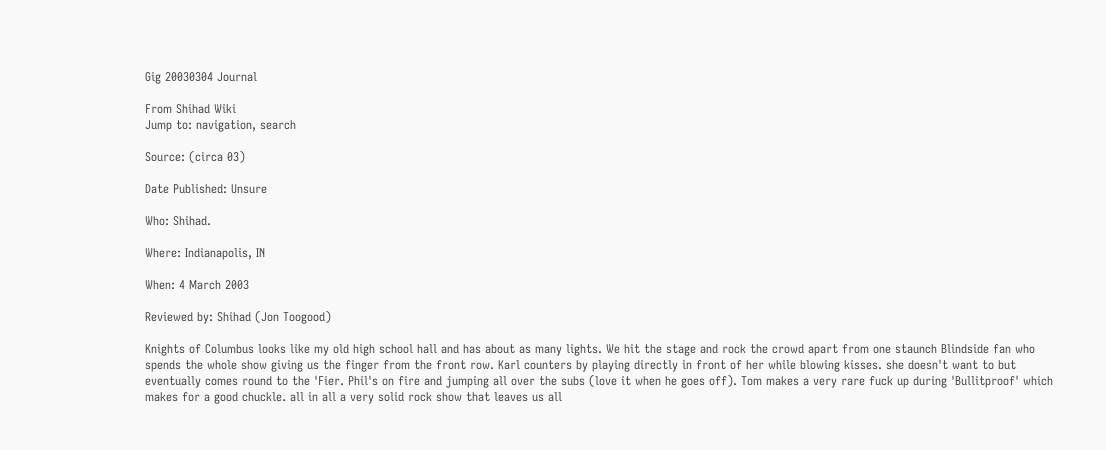Gig 20030304 Journal

From Shihad Wiki
Jump to: navigation, search

Source: (circa 03)

Date Published: Unsure

Who: Shihad.

Where: Indianapolis, IN

When: 4 March 2003

Reviewed by: Shihad (Jon Toogood)

Knights of Columbus looks like my old high school hall and has about as many lights. We hit the stage and rock the crowd apart from one staunch Blindside fan who spends the whole show giving us the finger from the front row. Karl counters by playing directly in front of her while blowing kisses. she doesn't want to but eventually comes round to the 'Fier. Phil's on fire and jumping all over the subs (love it when he goes off). Tom makes a very rare fuck up during 'Bullitproof' which makes for a good chuckle. all in all a very solid rock show that leaves us all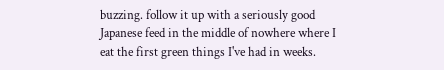buzzing. follow it up with a seriously good Japanese feed in the middle of nowhere where I eat the first green things I've had in weeks.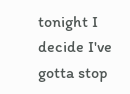tonight I decide I've gotta stop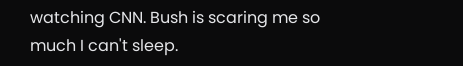watching CNN. Bush is scaring me so much I can't sleep.